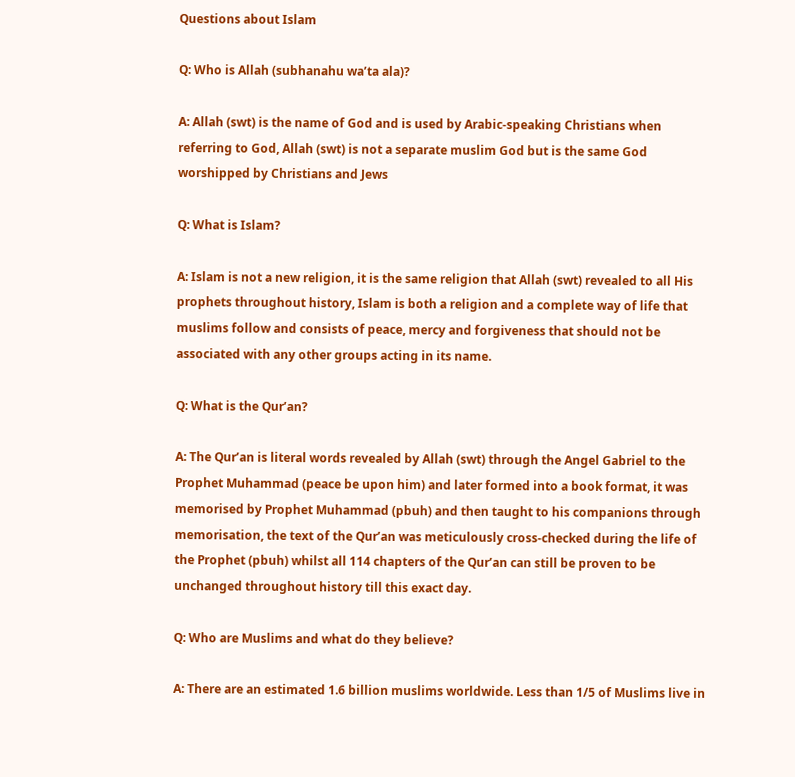Questions about Islam

Q: Who is Allah (subhanahu wa’ta ala)?

A: Allah (swt) is the name of God and is used by Arabic-speaking Christians when referring to God, Allah (swt) is not a separate muslim God but is the same God worshipped by Christians and Jews

Q: What is Islam?

A: Islam is not a new religion, it is the same religion that Allah (swt) revealed to all His prophets throughout history, Islam is both a religion and a complete way of life that muslims follow and consists of peace, mercy and forgiveness that should not be associated with any other groups acting in its name.

Q: What is the Qur’an?

A: The Qur’an is literal words revealed by Allah (swt) through the Angel Gabriel to the Prophet Muhammad (peace be upon him) and later formed into a book format, it was memorised by Prophet Muhammad (pbuh) and then taught to his companions through memorisation, the text of the Qur’an was meticulously cross-checked during the life of the Prophet (pbuh) whilst all 114 chapters of the Qur’an can still be proven to be unchanged throughout history till this exact day.

Q: Who are Muslims and what do they believe?

A: There are an estimated 1.6 billion muslims worldwide. Less than 1/5 of Muslims live in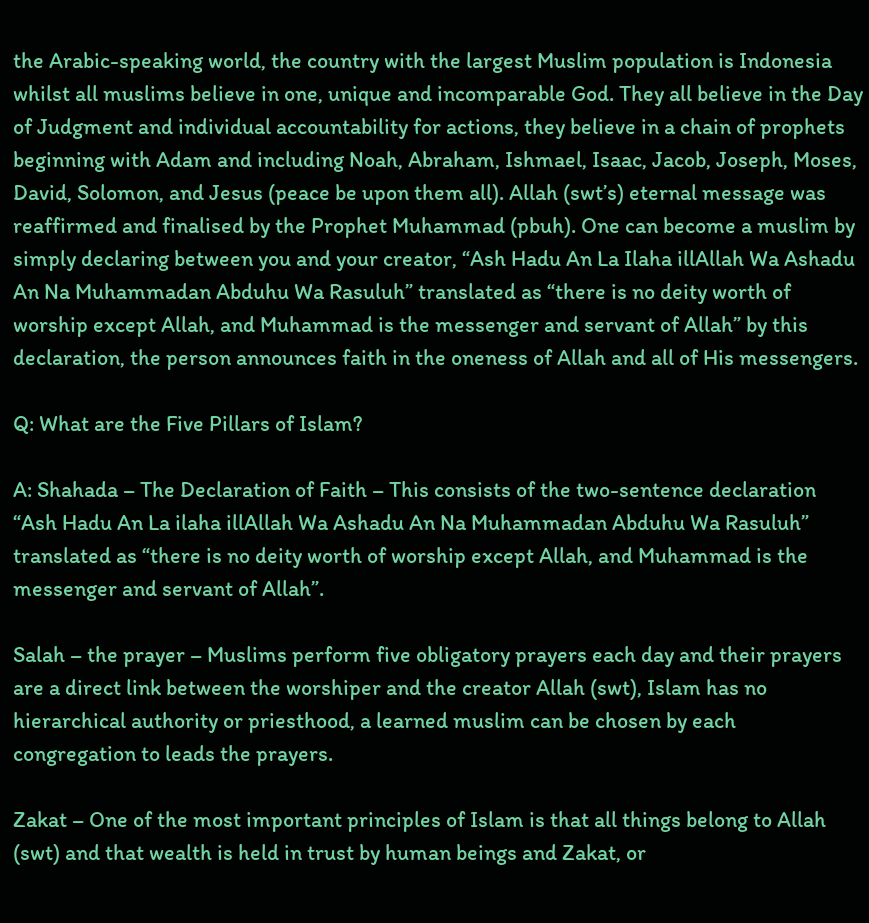the Arabic-speaking world, the country with the largest Muslim population is Indonesia whilst all muslims believe in one, unique and incomparable God. They all believe in the Day of Judgment and individual accountability for actions, they believe in a chain of prophets beginning with Adam and including Noah, Abraham, Ishmael, Isaac, Jacob, Joseph, Moses, David, Solomon, and Jesus (peace be upon them all). Allah (swt’s) eternal message was reaffirmed and finalised by the Prophet Muhammad (pbuh). One can become a muslim by simply declaring between you and your creator, “Ash Hadu An La Ilaha illAllah Wa Ashadu An Na Muhammadan Abduhu Wa Rasuluh” translated as “there is no deity worth of worship except Allah, and Muhammad is the messenger and servant of Allah” by this declaration, the person announces faith in the oneness of Allah and all of His messengers.

Q: What are the Five Pillars of Islam?

A: Shahada – The Declaration of Faith – This consists of the two-sentence declaration “Ash Hadu An La ilaha illAllah Wa Ashadu An Na Muhammadan Abduhu Wa Rasuluh” translated as “there is no deity worth of worship except Allah, and Muhammad is the messenger and servant of Allah”.

Salah – the prayer – Muslims perform five obligatory prayers each day and their prayers are a direct link between the worshiper and the creator Allah (swt), Islam has no hierarchical authority or priesthood, a learned muslim can be chosen by each congregation to leads the prayers.

Zakat – One of the most important principles of Islam is that all things belong to Allah (swt) and that wealth is held in trust by human beings and Zakat, or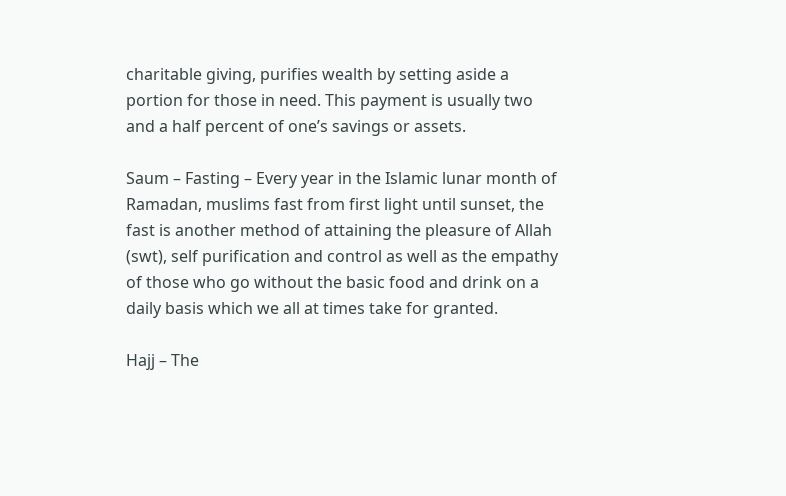charitable giving, purifies wealth by setting aside a portion for those in need. This payment is usually two and a half percent of one’s savings or assets.

Saum – Fasting – Every year in the Islamic lunar month of Ramadan, muslims fast from first light until sunset, the fast is another method of attaining the pleasure of Allah (swt), self purification and control as well as the empathy of those who go without the basic food and drink on a daily basis which we all at times take for granted.

Hajj – The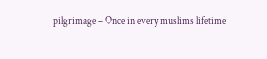pilgrimage – Once in every muslims lifetime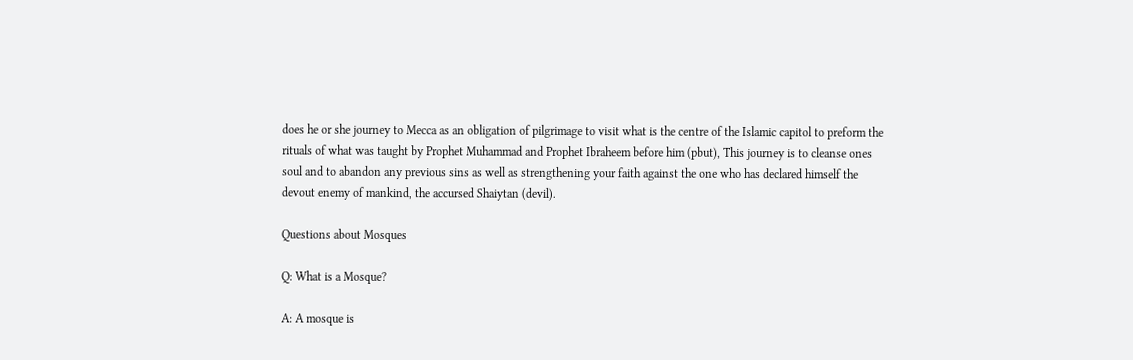does he or she journey to Mecca as an obligation of pilgrimage to visit what is the centre of the Islamic capitol to preform the rituals of what was taught by Prophet Muhammad and Prophet Ibraheem before him (pbut), This journey is to cleanse ones soul and to abandon any previous sins as well as strengthening your faith against the one who has declared himself the devout enemy of mankind, the accursed Shaiytan (devil).

Questions about Mosques

Q: What is a Mosque?

A: A mosque is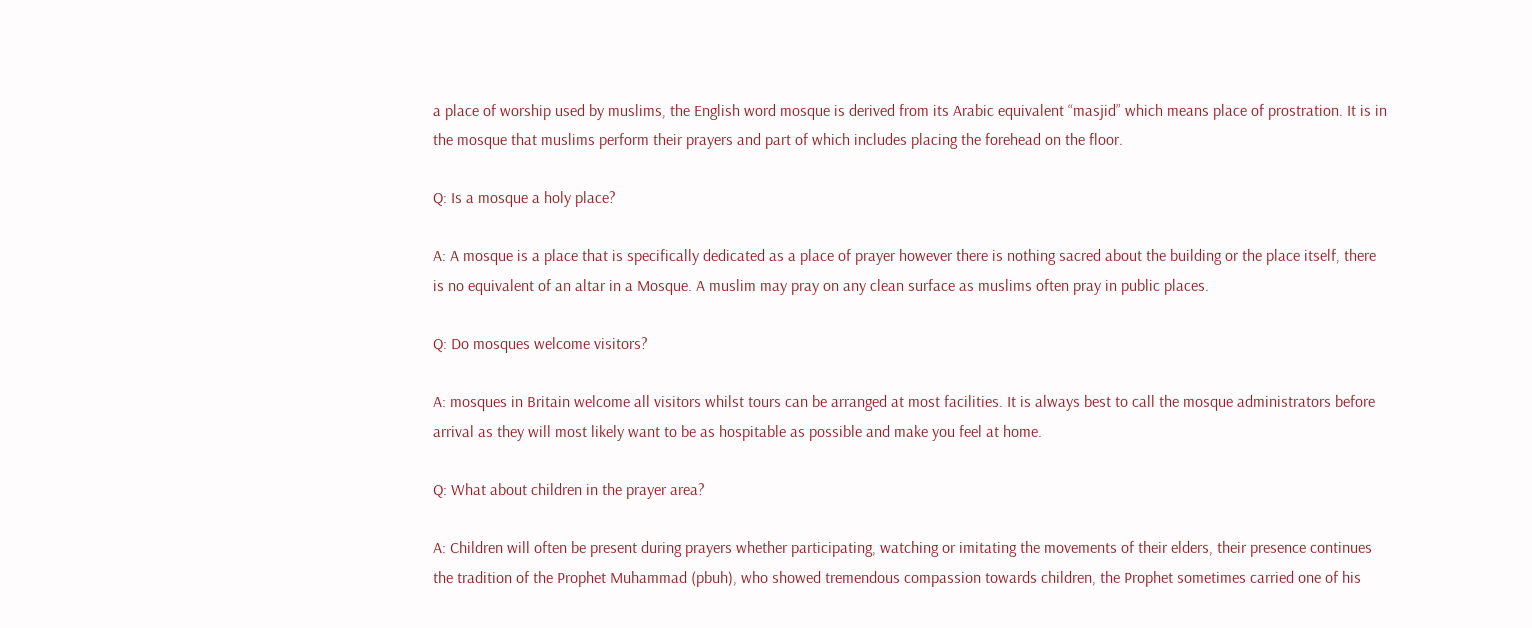a place of worship used by muslims, the English word mosque is derived from its Arabic equivalent “masjid” which means place of prostration. It is in the mosque that muslims perform their prayers and part of which includes placing the forehead on the floor.

Q: Is a mosque a holy place?

A: A mosque is a place that is specifically dedicated as a place of prayer however there is nothing sacred about the building or the place itself, there is no equivalent of an altar in a Mosque. A muslim may pray on any clean surface as muslims often pray in public places.

Q: Do mosques welcome visitors?

A: mosques in Britain welcome all visitors whilst tours can be arranged at most facilities. It is always best to call the mosque administrators before arrival as they will most likely want to be as hospitable as possible and make you feel at home.

Q: What about children in the prayer area?

A: Children will often be present during prayers whether participating, watching or imitating the movements of their elders, their presence continues the tradition of the Prophet Muhammad (pbuh), who showed tremendous compassion towards children, the Prophet sometimes carried one of his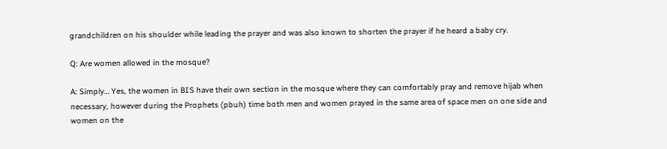grandchildren on his shoulder while leading the prayer and was also known to shorten the prayer if he heard a baby cry.

Q: Are women allowed in the mosque?

A: Simply… Yes, the women in BIS have their own section in the mosque where they can comfortably pray and remove hijab when necessary, however during the Prophets (pbuh) time both men and women prayed in the same area of space men on one side and women on the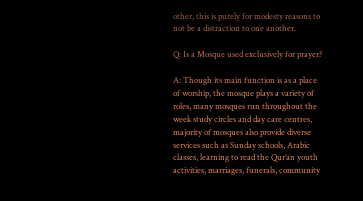other, this is purely for modesty reasons to not be a distraction to one another.

Q: Is a Mosque used exclusively for prayer?

A: Though its main function is as a place of worship, the mosque plays a variety of roles, many mosques run throughout the week study circles and day care centres, majority of mosques also provide diverse services such as Sunday schools, Arabic classes, learning to read the Qur’an youth activities, marriages, funerals, community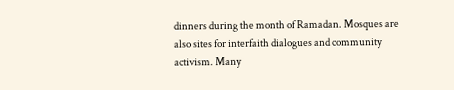dinners during the month of Ramadan. Mosques are also sites for interfaith dialogues and community activism. Many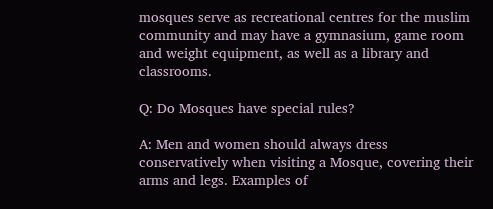mosques serve as recreational centres for the muslim community and may have a gymnasium, game room and weight equipment, as well as a library and classrooms.

Q: Do Mosques have special rules?

A: Men and women should always dress conservatively when visiting a Mosque, covering their arms and legs. Examples of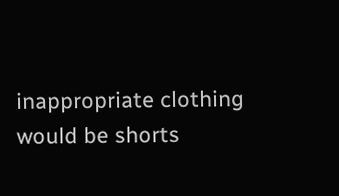inappropriate clothing would be shorts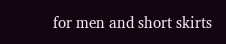for men and short skirts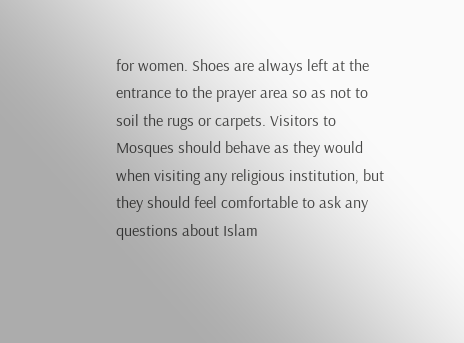for women. Shoes are always left at the entrance to the prayer area so as not to soil the rugs or carpets. Visitors to Mosques should behave as they would when visiting any religious institution, but they should feel comfortable to ask any questions about Islam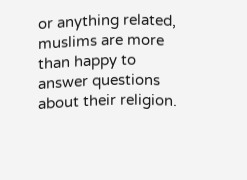or anything related, muslims are more than happy to answer questions about their religion.